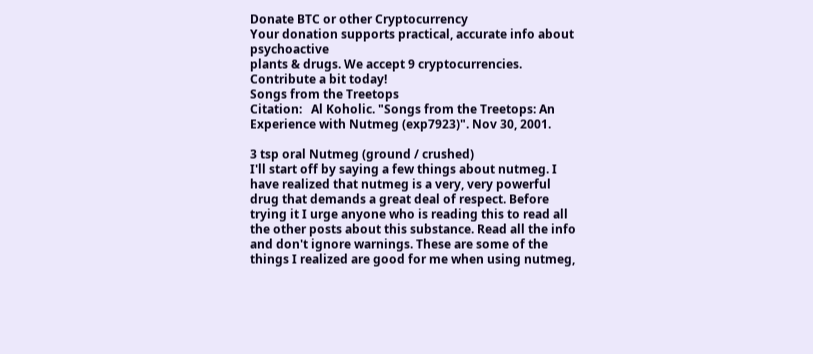Donate BTC or other Cryptocurrency
Your donation supports practical, accurate info about psychoactive
plants & drugs. We accept 9 cryptocurrencies. Contribute a bit today!
Songs from the Treetops
Citation:   Al Koholic. "Songs from the Treetops: An Experience with Nutmeg (exp7923)". Nov 30, 2001.

3 tsp oral Nutmeg (ground / crushed)
I'll start off by saying a few things about nutmeg. I have realized that nutmeg is a very, very powerful drug that demands a great deal of respect. Before trying it I urge anyone who is reading this to read all the other posts about this substance. Read all the info and don't ignore warnings. These are some of the things I realized are good for me when using nutmeg,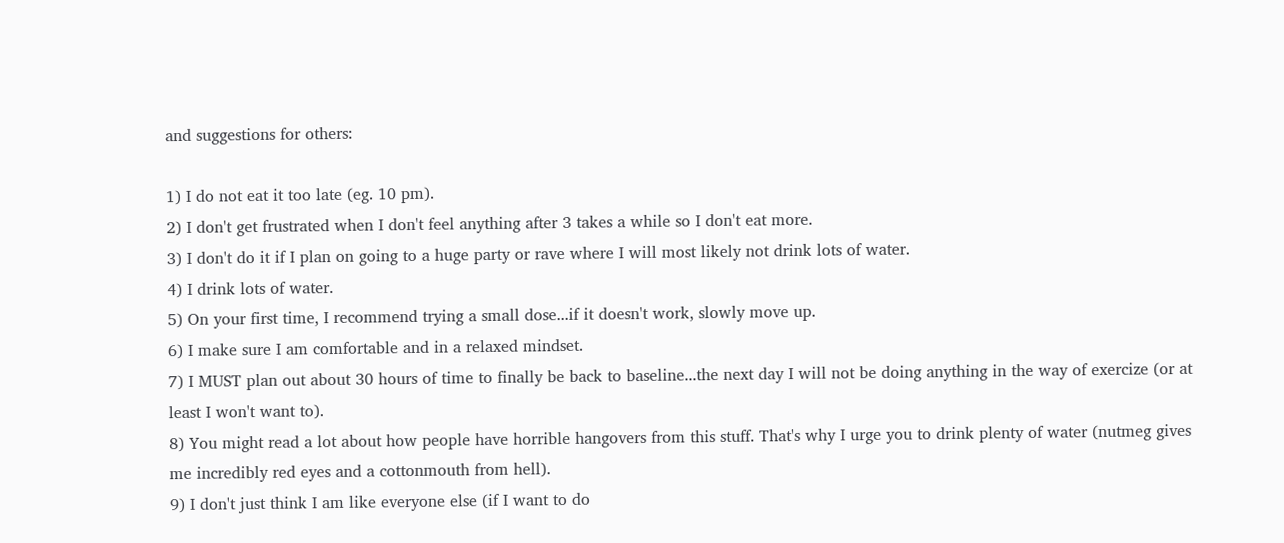and suggestions for others:

1) I do not eat it too late (eg. 10 pm).
2) I don't get frustrated when I don't feel anything after 3 takes a while so I don't eat more.
3) I don't do it if I plan on going to a huge party or rave where I will most likely not drink lots of water.
4) I drink lots of water.
5) On your first time, I recommend trying a small dose...if it doesn't work, slowly move up.
6) I make sure I am comfortable and in a relaxed mindset.
7) I MUST plan out about 30 hours of time to finally be back to baseline...the next day I will not be doing anything in the way of exercize (or at least I won't want to).
8) You might read a lot about how people have horrible hangovers from this stuff. That's why I urge you to drink plenty of water (nutmeg gives me incredibly red eyes and a cottonmouth from hell).
9) I don't just think I am like everyone else (if I want to do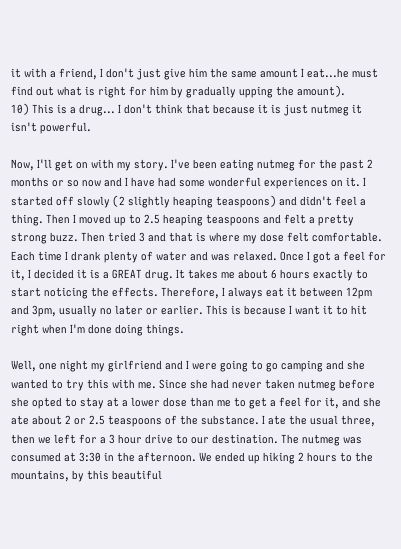it with a friend, I don't just give him the same amount I eat...he must find out what is right for him by gradually upping the amount).
10) This is a drug... I don't think that because it is just nutmeg it isn't powerful.

Now, I'll get on with my story. I've been eating nutmeg for the past 2 months or so now and I have had some wonderful experiences on it. I started off slowly (2 slightly heaping teaspoons) and didn't feel a thing. Then I moved up to 2.5 heaping teaspoons and felt a pretty strong buzz. Then tried 3 and that is where my dose felt comfortable. Each time I drank plenty of water and was relaxed. Once I got a feel for it, I decided it is a GREAT drug. It takes me about 6 hours exactly to start noticing the effects. Therefore, I always eat it between 12pm and 3pm, usually no later or earlier. This is because I want it to hit right when I'm done doing things.

Well, one night my girlfriend and I were going to go camping and she wanted to try this with me. Since she had never taken nutmeg before she opted to stay at a lower dose than me to get a feel for it, and she ate about 2 or 2.5 teaspoons of the substance. I ate the usual three, then we left for a 3 hour drive to our destination. The nutmeg was consumed at 3:30 in the afternoon. We ended up hiking 2 hours to the mountains, by this beautiful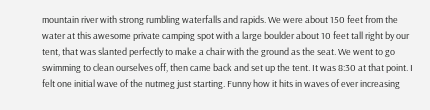mountain river with strong rumbling waterfalls and rapids. We were about 150 feet from the water at this awesome private camping spot with a large boulder about 10 feet tall right by our tent, that was slanted perfectly to make a chair with the ground as the seat. We went to go swimming to clean ourselves off, then came back and set up the tent. It was 8:30 at that point. I felt one initial wave of the nutmeg just starting. Funny how it hits in waves of ever increasing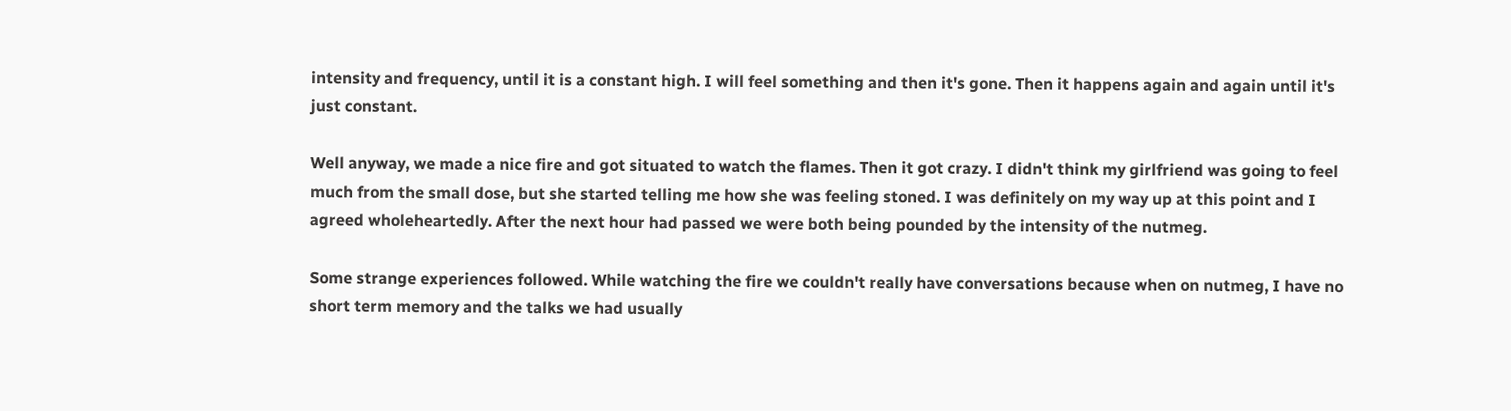intensity and frequency, until it is a constant high. I will feel something and then it's gone. Then it happens again and again until it's just constant.

Well anyway, we made a nice fire and got situated to watch the flames. Then it got crazy. I didn't think my girlfriend was going to feel much from the small dose, but she started telling me how she was feeling stoned. I was definitely on my way up at this point and I agreed wholeheartedly. After the next hour had passed we were both being pounded by the intensity of the nutmeg.

Some strange experiences followed. While watching the fire we couldn't really have conversations because when on nutmeg, I have no short term memory and the talks we had usually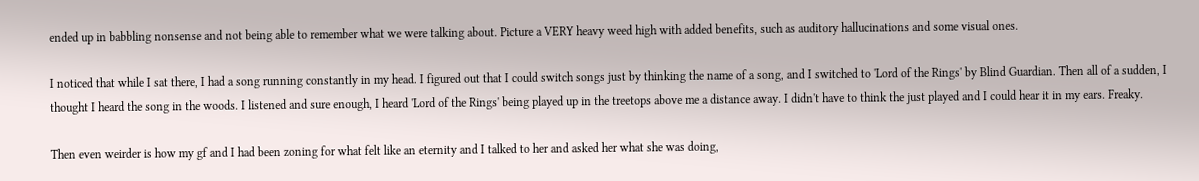ended up in babbling nonsense and not being able to remember what we were talking about. Picture a VERY heavy weed high with added benefits, such as auditory hallucinations and some visual ones.

I noticed that while I sat there, I had a song running constantly in my head. I figured out that I could switch songs just by thinking the name of a song, and I switched to 'Lord of the Rings' by Blind Guardian. Then all of a sudden, I thought I heard the song in the woods. I listened and sure enough, I heard 'Lord of the Rings' being played up in the treetops above me a distance away. I didn't have to think the just played and I could hear it in my ears. Freaky.

Then even weirder is how my gf and I had been zoning for what felt like an eternity and I talked to her and asked her what she was doing,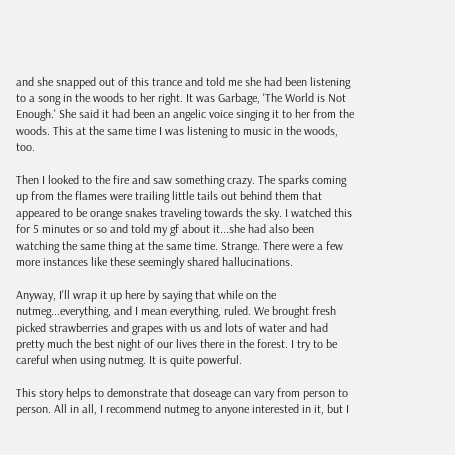and she snapped out of this trance and told me she had been listening to a song in the woods to her right. It was Garbage, 'The World is Not Enough.' She said it had been an angelic voice singing it to her from the woods. This at the same time I was listening to music in the woods, too.

Then I looked to the fire and saw something crazy. The sparks coming up from the flames were trailing little tails out behind them that appeared to be orange snakes traveling towards the sky. I watched this for 5 minutes or so and told my gf about it...she had also been watching the same thing at the same time. Strange. There were a few more instances like these seemingly shared hallucinations.

Anyway, I'll wrap it up here by saying that while on the nutmeg...everything, and I mean everything, ruled. We brought fresh picked strawberries and grapes with us and lots of water and had pretty much the best night of our lives there in the forest. I try to be careful when using nutmeg. It is quite powerful.

This story helps to demonstrate that doseage can vary from person to person. All in all, I recommend nutmeg to anyone interested in it, but I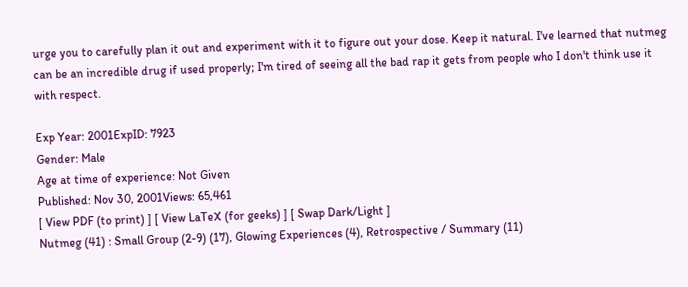urge you to carefully plan it out and experiment with it to figure out your dose. Keep it natural. I've learned that nutmeg can be an incredible drug if used properly; I'm tired of seeing all the bad rap it gets from people who I don't think use it with respect.

Exp Year: 2001ExpID: 7923
Gender: Male
Age at time of experience: Not Given
Published: Nov 30, 2001Views: 65,461
[ View PDF (to print) ] [ View LaTeX (for geeks) ] [ Swap Dark/Light ]
Nutmeg (41) : Small Group (2-9) (17), Glowing Experiences (4), Retrospective / Summary (11)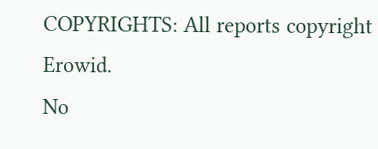COPYRIGHTS: All reports copyright Erowid.
No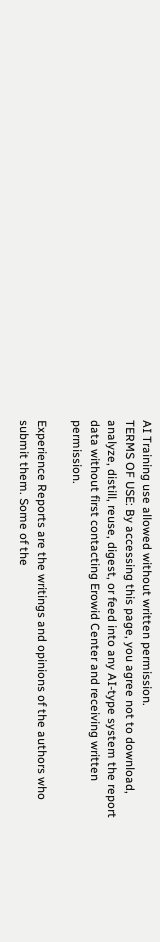AI Training use allowed without written permission.
TERMS OF USE: By accessing this page, you agree not to download, analyze, distill, reuse, digest, or feed into any AI-type system the report data without first contacting Erowid Center and receiving written permission.

Experience Reports are the writings and opinions of the authors who submit them. Some of the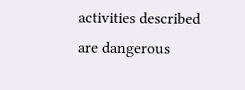activities described are dangerous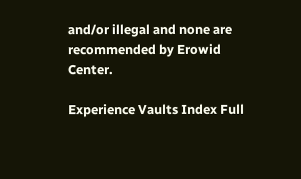and/or illegal and none are recommended by Erowid Center.

Experience Vaults Index Full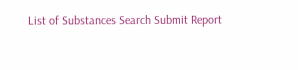List of Substances Search Submit Report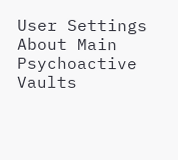User Settings About Main Psychoactive Vaults